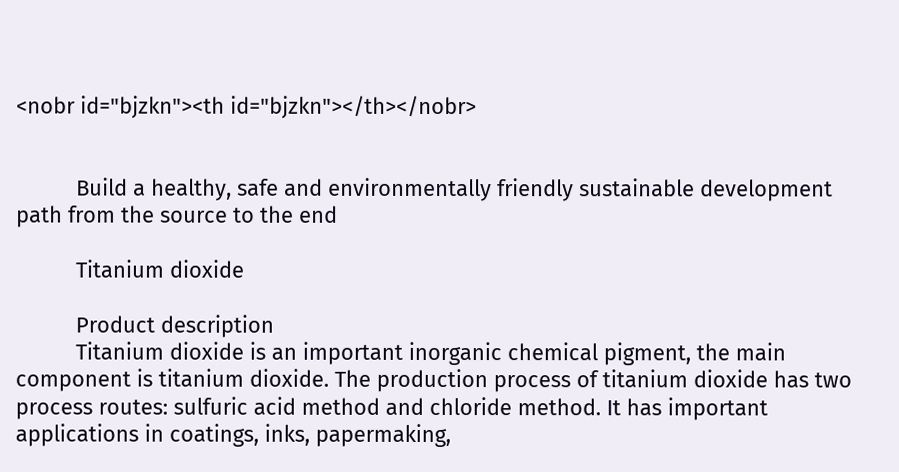<nobr id="bjzkn"><th id="bjzkn"></th></nobr>


          Build a healthy, safe and environmentally friendly sustainable development path from the source to the end

          Titanium dioxide

          Product description
          Titanium dioxide is an important inorganic chemical pigment, the main component is titanium dioxide. The production process of titanium dioxide has two process routes: sulfuric acid method and chloride method. It has important applications in coatings, inks, papermaking,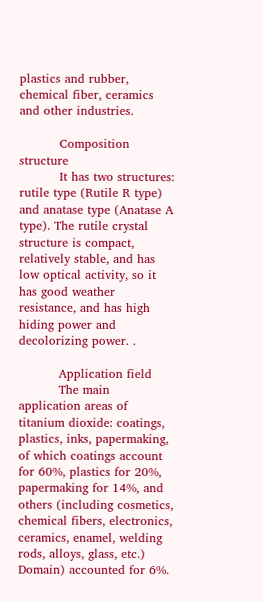plastics and rubber, chemical fiber, ceramics and other industries.

          Composition structure
          It has two structures: rutile type (Rutile R type) and anatase type (Anatase A type). The rutile crystal structure is compact, relatively stable, and has low optical activity, so it has good weather resistance, and has high hiding power and decolorizing power. .

          Application field
          The main application areas of titanium dioxide: coatings, plastics, inks, papermaking, of which coatings account for 60%, plastics for 20%, papermaking for 14%, and others (including cosmetics, chemical fibers, electronics, ceramics, enamel, welding rods, alloys, glass, etc.) Domain) accounted for 6%.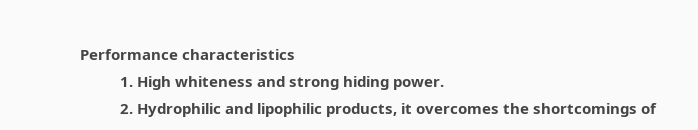Performance characteristics
          1. High whiteness and strong hiding power.
          2. Hydrophilic and lipophilic products, it overcomes the shortcomings of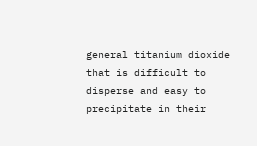general titanium dioxide that is difficult to disperse and easy to precipitate in their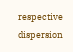respective dispersion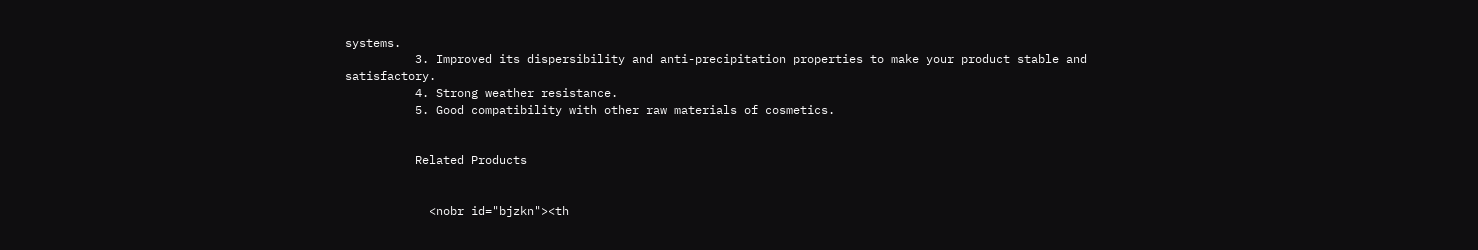systems.
          3. Improved its dispersibility and anti-precipitation properties to make your product stable and satisfactory.
          4. Strong weather resistance.
          5. Good compatibility with other raw materials of cosmetics.


          Related Products


            <nobr id="bjzkn"><th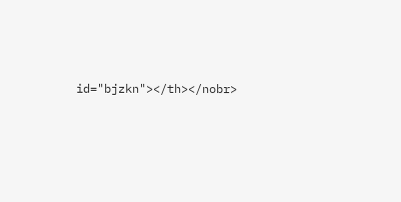id="bjzkn"></th></nobr>